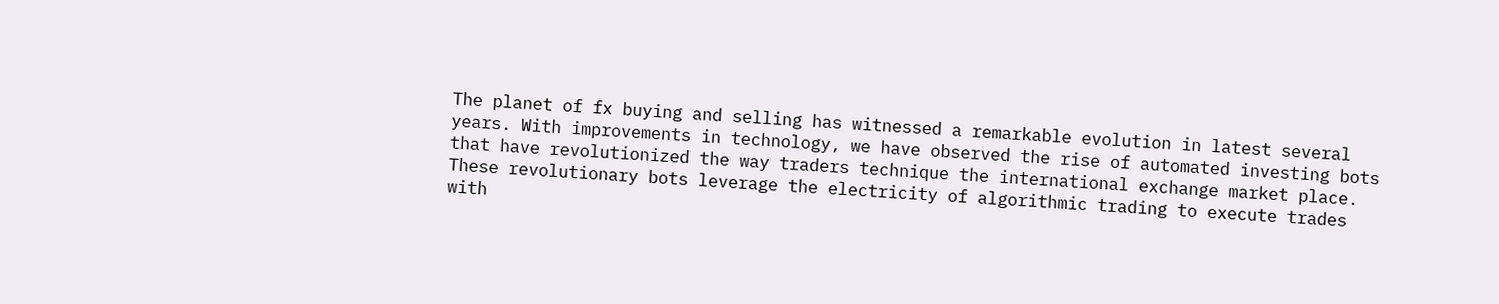The planet of fx buying and selling has witnessed a remarkable evolution in latest several years. With improvements in technology, we have observed the rise of automated investing bots that have revolutionized the way traders technique the international exchange market place. These revolutionary bots leverage the electricity of algorithmic trading to execute trades with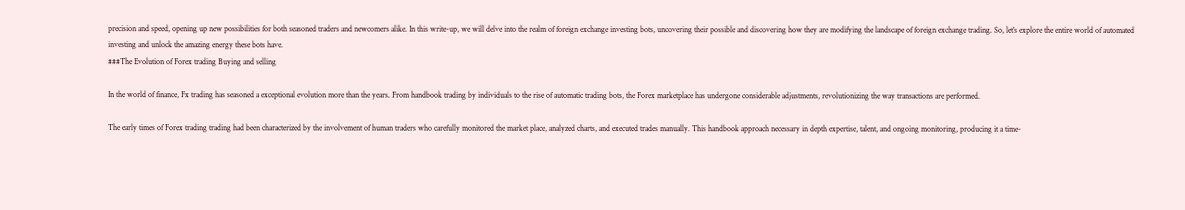precision and speed, opening up new possibilities for both seasoned traders and newcomers alike. In this write-up, we will delve into the realm of foreign exchange investing bots, uncovering their possible and discovering how they are modifying the landscape of foreign exchange trading. So, let’s explore the entire world of automated investing and unlock the amazing energy these bots have.
###The Evolution of Forex trading Buying and selling

In the world of finance, Fx trading has seasoned a exceptional evolution more than the years. From handbook trading by individuals to the rise of automatic trading bots, the Forex marketplace has undergone considerable adjustments, revolutionizing the way transactions are performed.

The early times of Forex trading trading had been characterized by the involvement of human traders who carefully monitored the market place, analyzed charts, and executed trades manually. This handbook approach necessary in depth expertise, talent, and ongoing monitoring, producing it a time-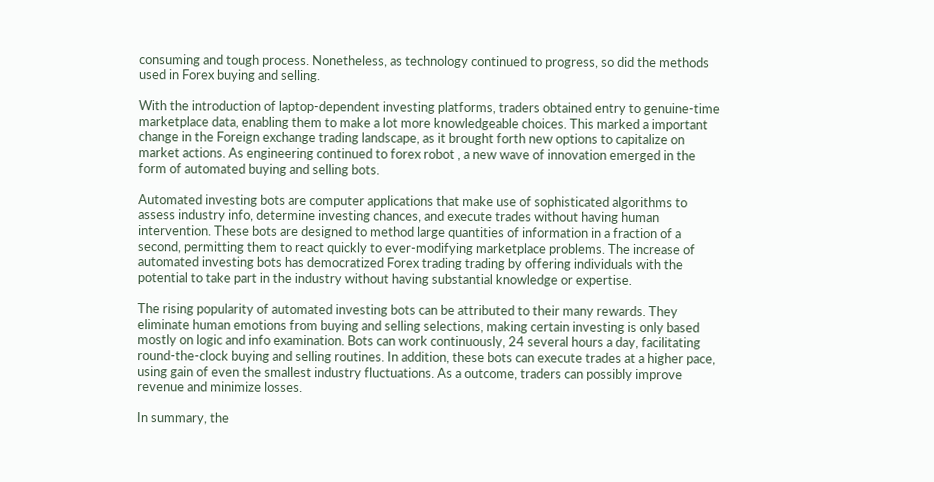consuming and tough process. Nonetheless, as technology continued to progress, so did the methods used in Forex buying and selling.

With the introduction of laptop-dependent investing platforms, traders obtained entry to genuine-time marketplace data, enabling them to make a lot more knowledgeable choices. This marked a important change in the Foreign exchange trading landscape, as it brought forth new options to capitalize on market actions. As engineering continued to forex robot , a new wave of innovation emerged in the form of automated buying and selling bots.

Automated investing bots are computer applications that make use of sophisticated algorithms to assess industry info, determine investing chances, and execute trades without having human intervention. These bots are designed to method large quantities of information in a fraction of a second, permitting them to react quickly to ever-modifying marketplace problems. The increase of automated investing bots has democratized Forex trading trading by offering individuals with the potential to take part in the industry without having substantial knowledge or expertise.

The rising popularity of automated investing bots can be attributed to their many rewards. They eliminate human emotions from buying and selling selections, making certain investing is only based mostly on logic and info examination. Bots can work continuously, 24 several hours a day, facilitating round-the-clock buying and selling routines. In addition, these bots can execute trades at a higher pace, using gain of even the smallest industry fluctuations. As a outcome, traders can possibly improve revenue and minimize losses.

In summary, the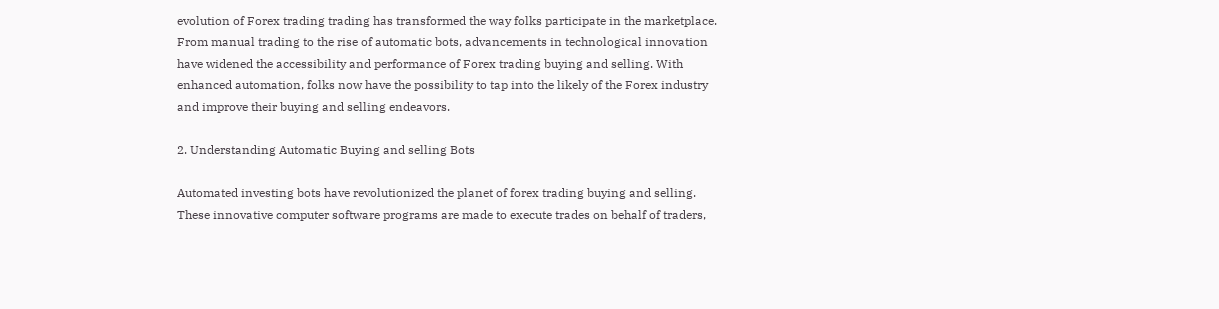evolution of Forex trading trading has transformed the way folks participate in the marketplace. From manual trading to the rise of automatic bots, advancements in technological innovation have widened the accessibility and performance of Forex trading buying and selling. With enhanced automation, folks now have the possibility to tap into the likely of the Forex industry and improve their buying and selling endeavors.

2. Understanding Automatic Buying and selling Bots

Automated investing bots have revolutionized the planet of forex trading buying and selling. These innovative computer software programs are made to execute trades on behalf of traders,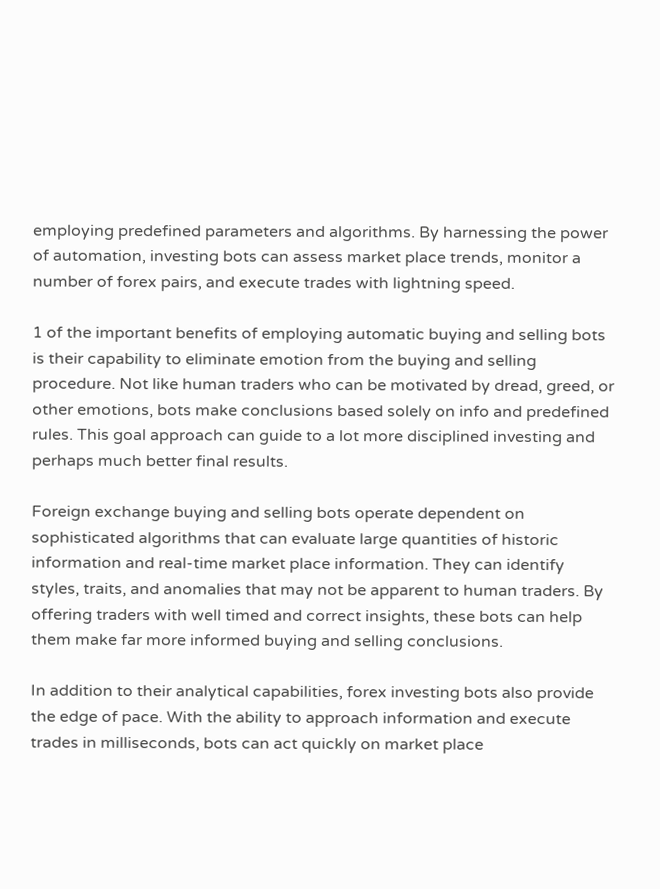employing predefined parameters and algorithms. By harnessing the power of automation, investing bots can assess market place trends, monitor a number of forex pairs, and execute trades with lightning speed.

1 of the important benefits of employing automatic buying and selling bots is their capability to eliminate emotion from the buying and selling procedure. Not like human traders who can be motivated by dread, greed, or other emotions, bots make conclusions based solely on info and predefined rules. This goal approach can guide to a lot more disciplined investing and perhaps much better final results.

Foreign exchange buying and selling bots operate dependent on sophisticated algorithms that can evaluate large quantities of historic information and real-time market place information. They can identify styles, traits, and anomalies that may not be apparent to human traders. By offering traders with well timed and correct insights, these bots can help them make far more informed buying and selling conclusions.

In addition to their analytical capabilities, forex investing bots also provide the edge of pace. With the ability to approach information and execute trades in milliseconds, bots can act quickly on market place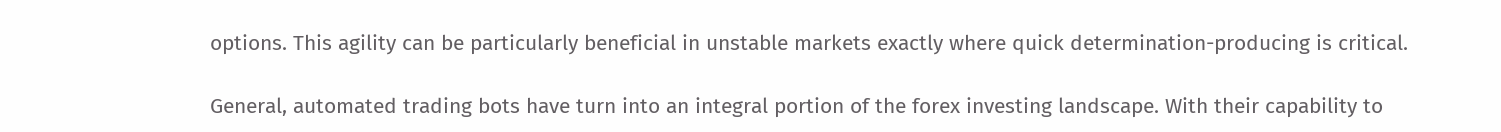options. This agility can be particularly beneficial in unstable markets exactly where quick determination-producing is critical.

General, automated trading bots have turn into an integral portion of the forex investing landscape. With their capability to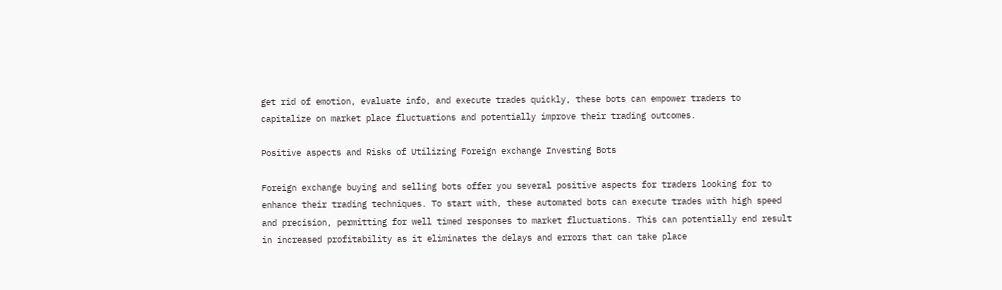get rid of emotion, evaluate info, and execute trades quickly, these bots can empower traders to capitalize on market place fluctuations and potentially improve their trading outcomes.

Positive aspects and Risks of Utilizing Foreign exchange Investing Bots

Foreign exchange buying and selling bots offer you several positive aspects for traders looking for to enhance their trading techniques. To start with, these automated bots can execute trades with high speed and precision, permitting for well timed responses to market fluctuations. This can potentially end result in increased profitability as it eliminates the delays and errors that can take place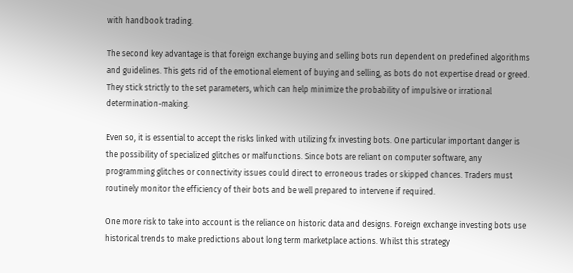with handbook trading.

The second key advantage is that foreign exchange buying and selling bots run dependent on predefined algorithms and guidelines. This gets rid of the emotional element of buying and selling, as bots do not expertise dread or greed. They stick strictly to the set parameters, which can help minimize the probability of impulsive or irrational determination-making.

Even so, it is essential to accept the risks linked with utilizing fx investing bots. One particular important danger is the possibility of specialized glitches or malfunctions. Since bots are reliant on computer software, any programming glitches or connectivity issues could direct to erroneous trades or skipped chances. Traders must routinely monitor the efficiency of their bots and be well prepared to intervene if required.

One more risk to take into account is the reliance on historic data and designs. Foreign exchange investing bots use historical trends to make predictions about long term marketplace actions. Whilst this strategy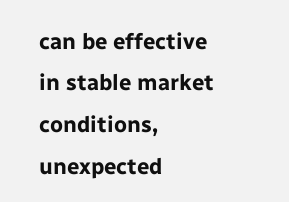can be effective in stable market conditions, unexpected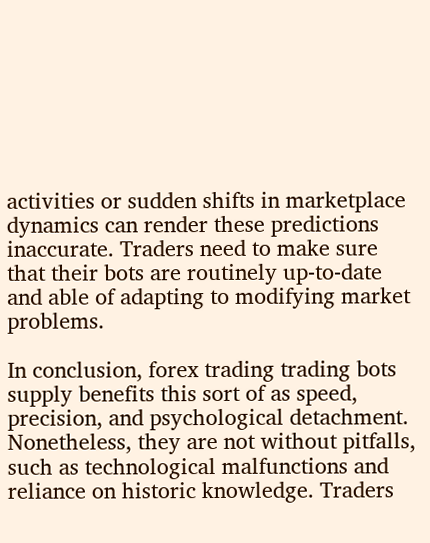activities or sudden shifts in marketplace dynamics can render these predictions inaccurate. Traders need to make sure that their bots are routinely up-to-date and able of adapting to modifying market problems.

In conclusion, forex trading trading bots supply benefits this sort of as speed, precision, and psychological detachment. Nonetheless, they are not without pitfalls, such as technological malfunctions and reliance on historic knowledge. Traders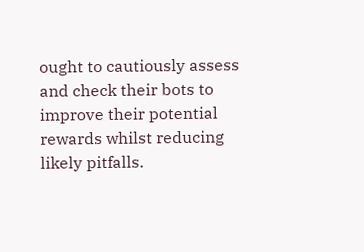ought to cautiously assess and check their bots to improve their potential rewards whilst reducing likely pitfalls.